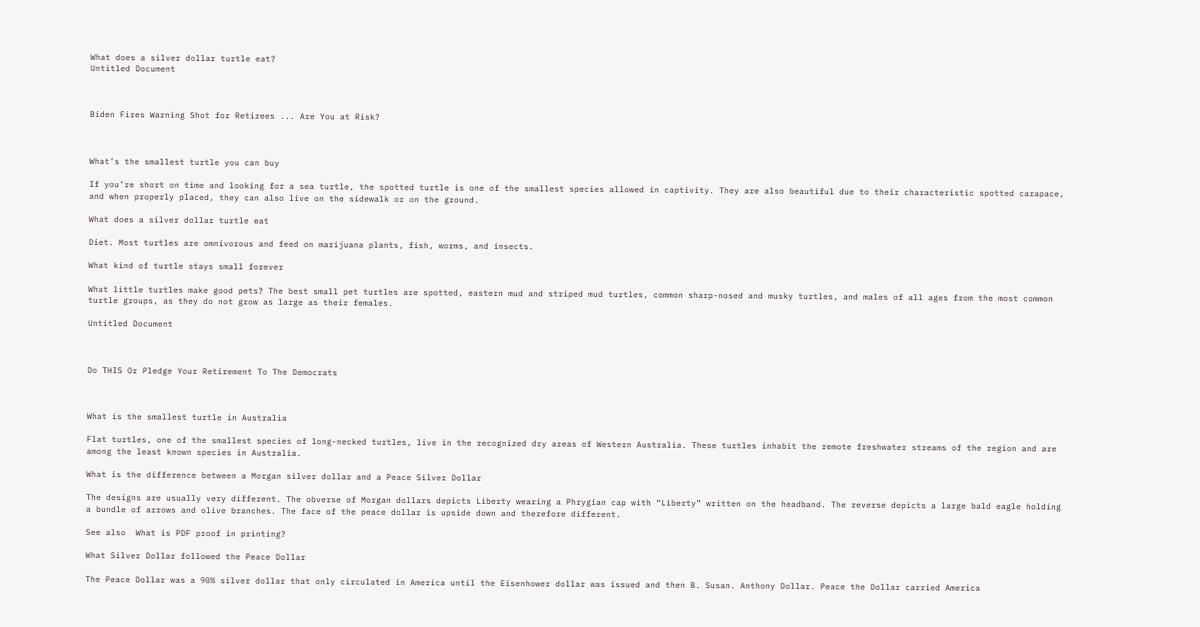What does a silver dollar turtle eat?
Untitled Document



Biden Fires Warning Shot for Retirees ... Are You at Risk?



What’s the smallest turtle you can buy

If you’re short on time and looking for a sea turtle, the spotted turtle is one of the smallest species allowed in captivity. They are also beautiful due to their characteristic spotted carapace, and when properly placed, they can also live on the sidewalk or on the ground.

What does a silver dollar turtle eat

Diet. Most turtles are omnivorous and feed on marijuana plants, fish, worms, and insects.

What kind of turtle stays small forever

What little turtles make good pets? The best small pet turtles are spotted, eastern mud and striped mud turtles, common sharp-nosed and musky turtles, and males of all ages from the most common turtle groups, as they do not grow as large as their females.

Untitled Document



Do THIS Or Pledge Your Retirement To The Democrats



What is the smallest turtle in Australia

Flat turtles, one of the smallest species of long-necked turtles, live in the recognized dry areas of Western Australia. These turtles inhabit the remote freshwater streams of the region and are among the least known species in Australia.

What is the difference between a Morgan silver dollar and a Peace Silver Dollar

The designs are usually very different. The obverse of Morgan dollars depicts Liberty wearing a Phrygian cap with “Liberty” written on the headband. The reverse depicts a large bald eagle holding a bundle of arrows and olive branches. The face of the peace dollar is upside down and therefore different.

See also  What is PDF proof in printing?

What Silver Dollar followed the Peace Dollar

The Peace Dollar was a 90% silver dollar that only circulated in America until the Eisenhower dollar was issued and then B. Susan. Anthony Dollar. Peace the Dollar carried America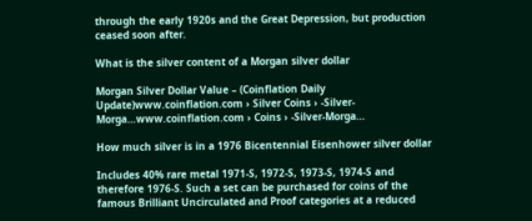through the early 1920s and the Great Depression, but production ceased soon after.

What is the silver content of a Morgan silver dollar

Morgan Silver Dollar Value – (Coinflation Daily Update)www.coinflation.com › Silver Coins › -Silver-Morga…www.coinflation.com › Coins › -Silver-Morga…

How much silver is in a 1976 Bicentennial Eisenhower silver dollar

Includes 40% rare metal 1971-S, 1972-S, 1973-S, 1974-S and therefore 1976-S. Such a set can be purchased for coins of the famous Brilliant Uncirculated and Proof categories at a reduced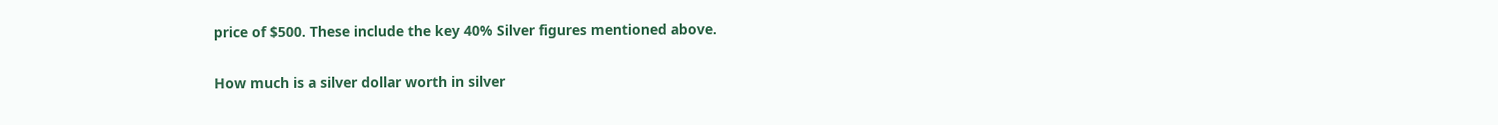price of $500. These include the key 40% Silver figures mentioned above.

How much is a silver dollar worth in silver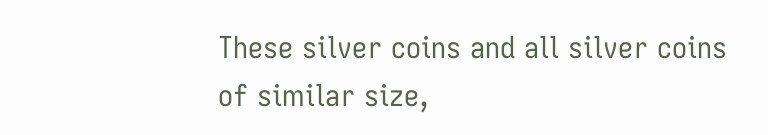These silver coins and all silver coins of similar size,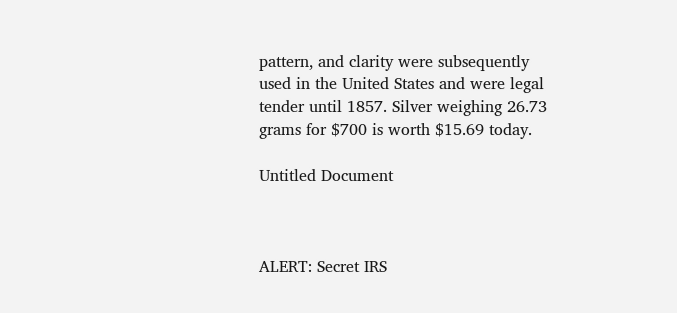pattern, and clarity were subsequently used in the United States and were legal tender until 1857. Silver weighing 26.73 grams for $700 is worth $15.69 today.

Untitled Document



ALERT: Secret IRS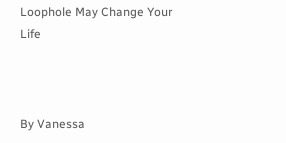Loophole May Change Your Life



By Vanessa